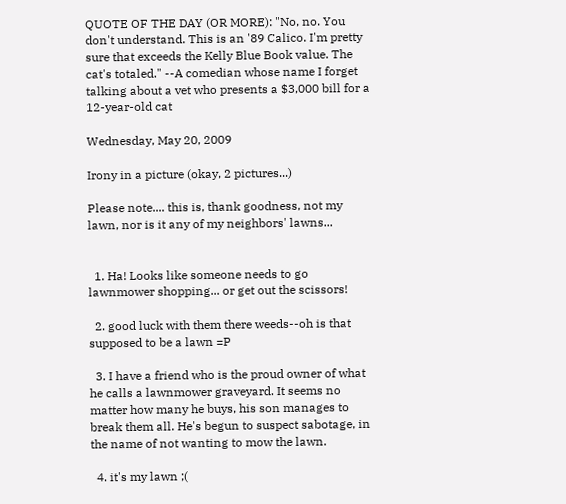QUOTE OF THE DAY (OR MORE): "No, no. You don't understand. This is an '89 Calico. I'm pretty sure that exceeds the Kelly Blue Book value. The cat's totaled." --A comedian whose name I forget talking about a vet who presents a $3,000 bill for a 12-year-old cat

Wednesday, May 20, 2009

Irony in a picture (okay, 2 pictures...)

Please note.... this is, thank goodness, not my lawn, nor is it any of my neighbors' lawns...


  1. Ha! Looks like someone needs to go lawnmower shopping... or get out the scissors!

  2. good luck with them there weeds--oh is that supposed to be a lawn =P

  3. I have a friend who is the proud owner of what he calls a lawnmower graveyard. It seems no matter how many he buys, his son manages to break them all. He's begun to suspect sabotage, in the name of not wanting to mow the lawn.

  4. it's my lawn ;(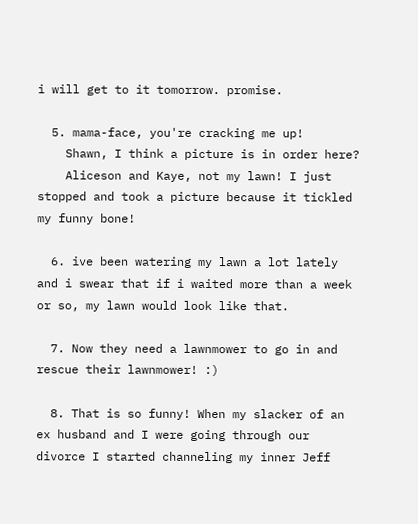i will get to it tomorrow. promise.

  5. mama-face, you're cracking me up!
    Shawn, I think a picture is in order here?
    Aliceson and Kaye, not my lawn! I just stopped and took a picture because it tickled my funny bone!

  6. ive been watering my lawn a lot lately and i swear that if i waited more than a week or so, my lawn would look like that.

  7. Now they need a lawnmower to go in and rescue their lawnmower! :)

  8. That is so funny! When my slacker of an ex husband and I were going through our divorce I started channeling my inner Jeff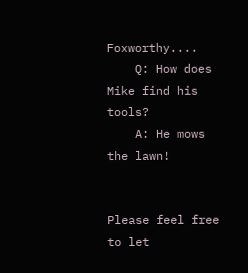Foxworthy....
    Q: How does Mike find his tools?
    A: He mows the lawn!


Please feel free to let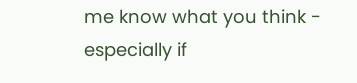me know what you think - especially if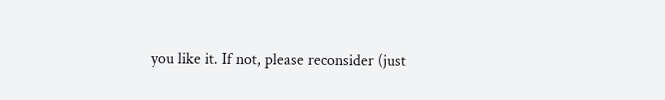you like it. If not, please reconsider (just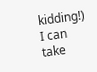kidding!) I can take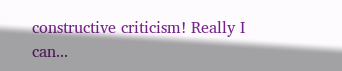constructive criticism! Really I can...